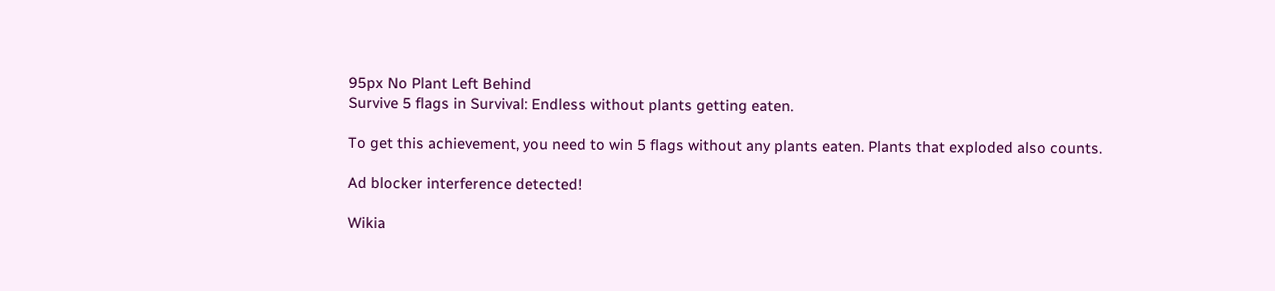95px No Plant Left Behind
Survive 5 flags in Survival: Endless without plants getting eaten.

To get this achievement, you need to win 5 flags without any plants eaten. Plants that exploded also counts.

Ad blocker interference detected!

Wikia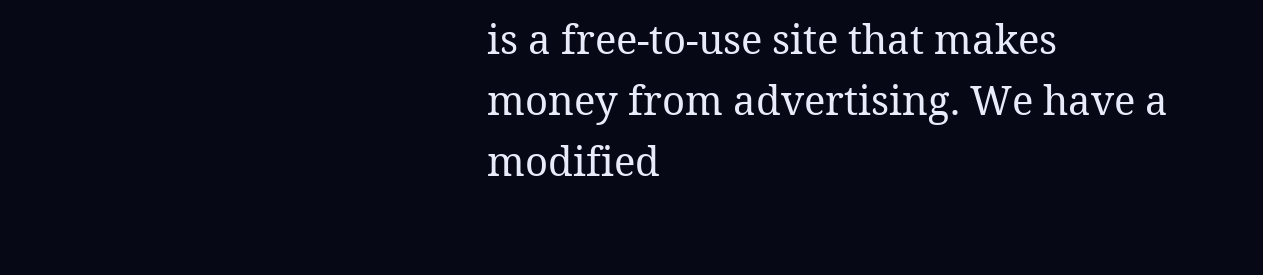is a free-to-use site that makes money from advertising. We have a modified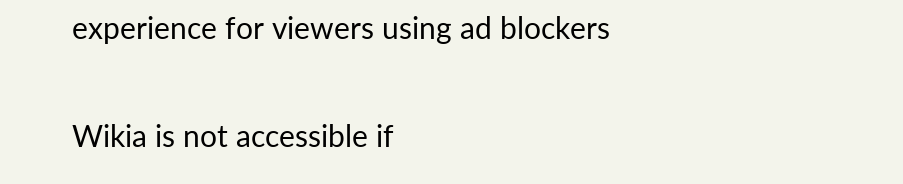experience for viewers using ad blockers

Wikia is not accessible if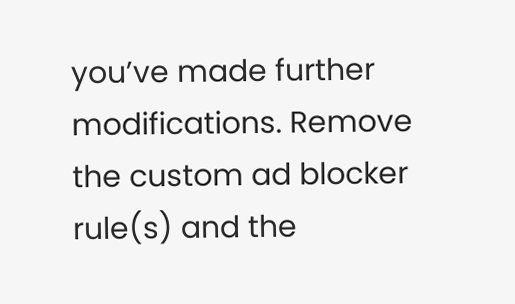you’ve made further modifications. Remove the custom ad blocker rule(s) and the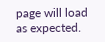page will load as expected.